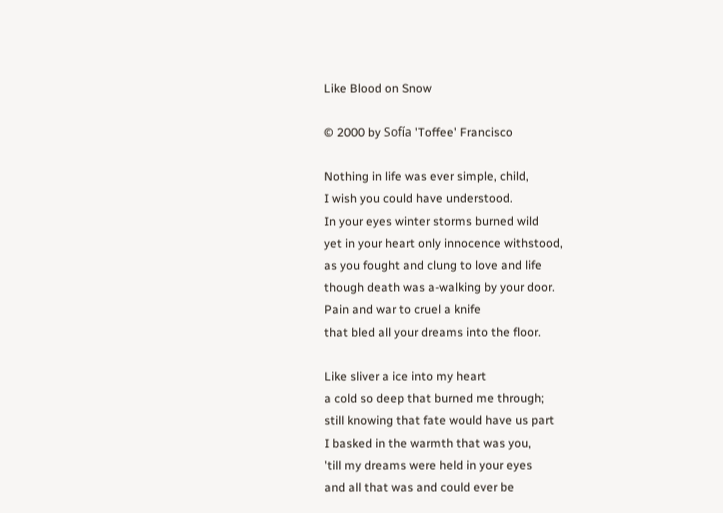Like Blood on Snow

© 2000 by Sofía 'Toffee' Francisco

Nothing in life was ever simple, child,
I wish you could have understood.
In your eyes winter storms burned wild
yet in your heart only innocence withstood,
as you fought and clung to love and life
though death was a-walking by your door.
Pain and war to cruel a knife
that bled all your dreams into the floor.

Like sliver a ice into my heart
a cold so deep that burned me through;
still knowing that fate would have us part
I basked in the warmth that was you,
'till my dreams were held in your eyes
and all that was and could ever be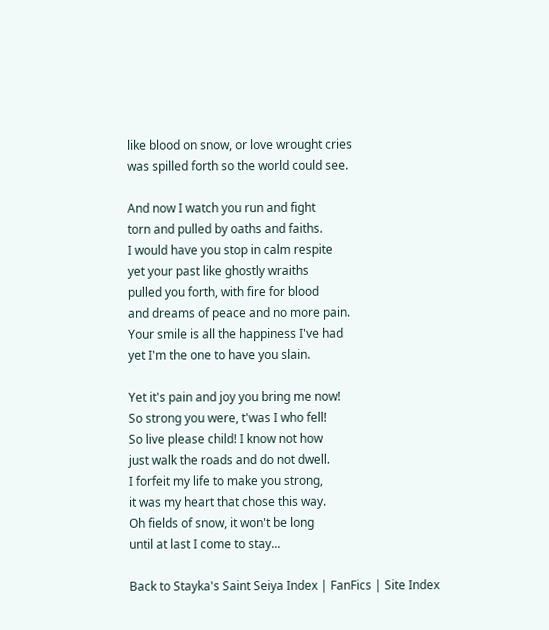like blood on snow, or love wrought cries
was spilled forth so the world could see.

And now I watch you run and fight
torn and pulled by oaths and faiths.
I would have you stop in calm respite
yet your past like ghostly wraiths
pulled you forth, with fire for blood
and dreams of peace and no more pain.
Your smile is all the happiness I've had
yet I'm the one to have you slain.

Yet it's pain and joy you bring me now!
So strong you were, t'was I who fell!
So live please child! I know not how
just walk the roads and do not dwell.
I forfeit my life to make you strong,
it was my heart that chose this way.
Oh fields of snow, it won't be long
until at last I come to stay...

Back to Stayka's Saint Seiya Index | FanFics | Site Index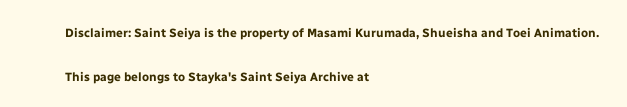Disclaimer: Saint Seiya is the property of Masami Kurumada, Shueisha and Toei Animation.

This page belongs to Stayka's Saint Seiya Archive at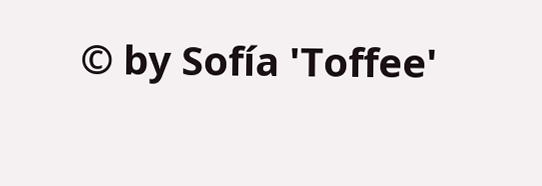© by Sofía 'Toffee'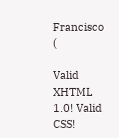Francisco (

Valid XHTML 1.0! Valid CSS!